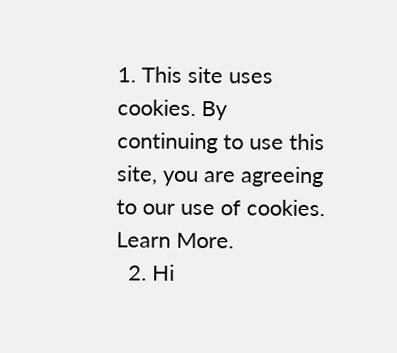1. This site uses cookies. By continuing to use this site, you are agreeing to our use of cookies. Learn More.
  2. Hi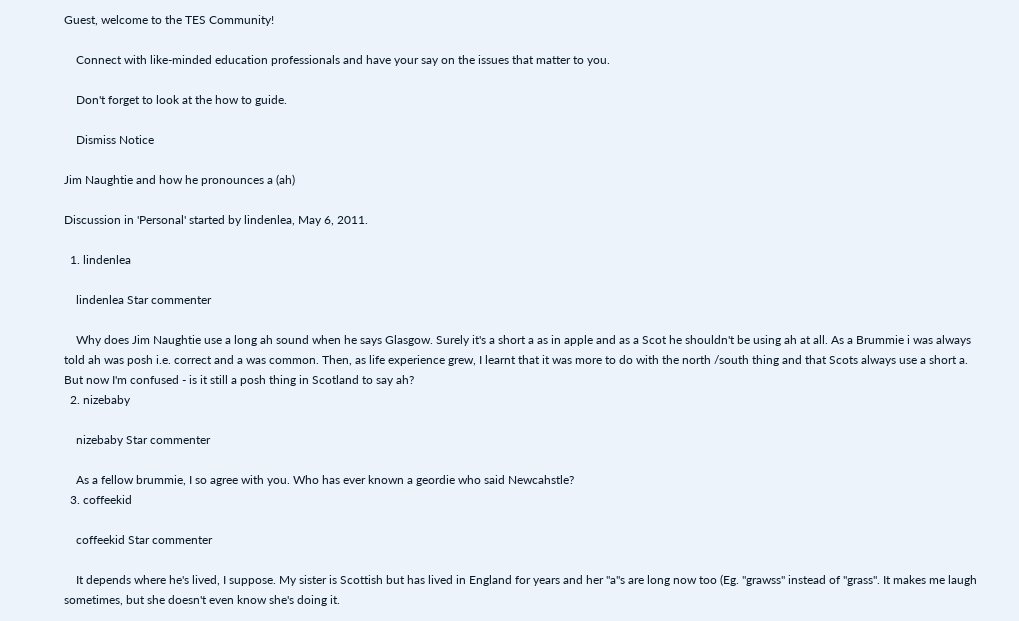Guest, welcome to the TES Community!

    Connect with like-minded education professionals and have your say on the issues that matter to you.

    Don't forget to look at the how to guide.

    Dismiss Notice

Jim Naughtie and how he pronounces a (ah)

Discussion in 'Personal' started by lindenlea, May 6, 2011.

  1. lindenlea

    lindenlea Star commenter

    Why does Jim Naughtie use a long ah sound when he says Glasgow. Surely it's a short a as in apple and as a Scot he shouldn't be using ah at all. As a Brummie i was always told ah was posh i.e. correct and a was common. Then, as life experience grew, I learnt that it was more to do with the north /south thing and that Scots always use a short a. But now I'm confused - is it still a posh thing in Scotland to say ah?
  2. nizebaby

    nizebaby Star commenter

    As a fellow brummie, I so agree with you. Who has ever known a geordie who said Newcahstle?
  3. coffeekid

    coffeekid Star commenter

    It depends where he's lived, I suppose. My sister is Scottish but has lived in England for years and her "a"s are long now too (Eg. "grawss" instead of "grass". It makes me laugh sometimes, but she doesn't even know she's doing it.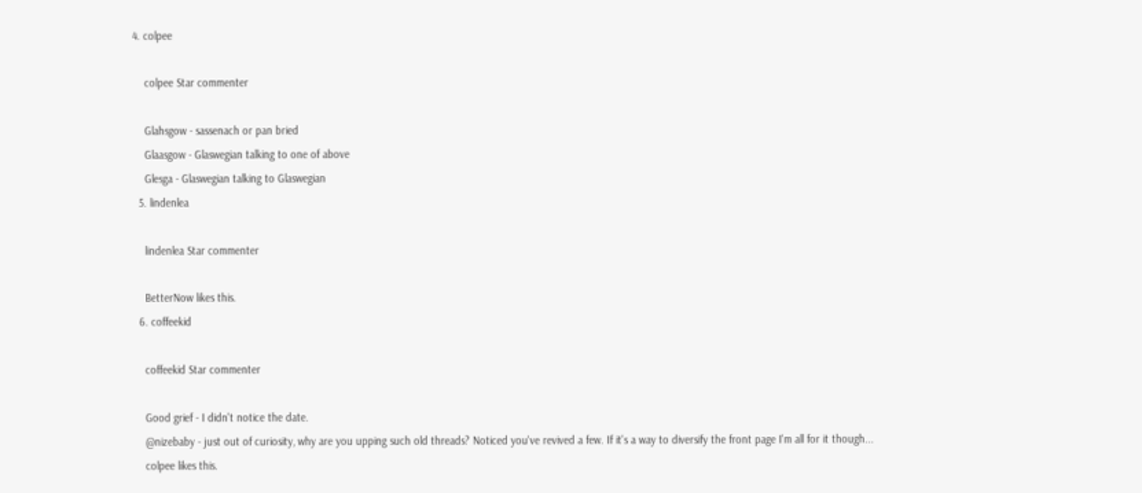4. colpee

    colpee Star commenter

    Glahsgow - sassenach or pan bried
    Glaasgow - Glaswegian talking to one of above
    Glesga - Glaswegian talking to Glaswegian
  5. lindenlea

    lindenlea Star commenter

    BetterNow likes this.
  6. coffeekid

    coffeekid Star commenter

    Good grief - I didn't notice the date.
    @nizebaby - just out of curiosity, why are you upping such old threads? Noticed you've revived a few. If it's a way to diversify the front page I'm all for it though...
    colpee likes this.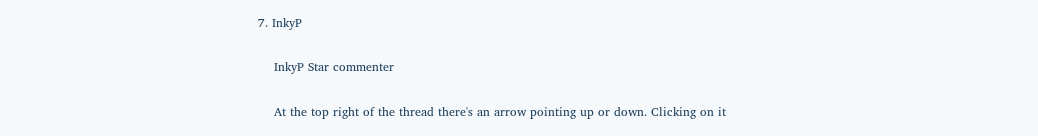7. InkyP

    InkyP Star commenter

    At the top right of the thread there's an arrow pointing up or down. Clicking on it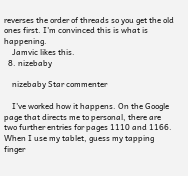reverses the order of threads so you get the old ones first. I'm convinced this is what is happening.
    Jamvic likes this.
  8. nizebaby

    nizebaby Star commenter

    I've worked how it happens. On the Google page that directs me to personal, there are two further entries for pages 1110 and 1166. When I use my tablet, guess my tapping finger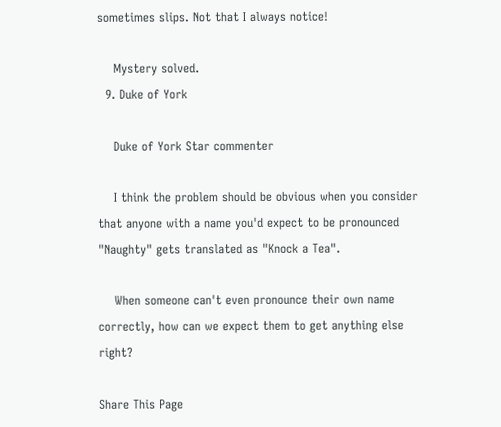sometimes slips. Not that I always notice!

    Mystery solved.
  9. Duke of York

    Duke of York Star commenter

    I think the problem should be obvious when you consider that anyone with a name you'd expect to be pronounced "Naughty" gets translated as "Knock a Tea".

    When someone can't even pronounce their own name correctly, how can we expect them to get anything else right?

Share This Page